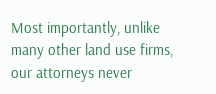Most importantly, unlike many other land use firms, our attorneys never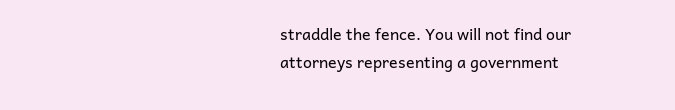straddle the fence. You will not find our attorneys representing a government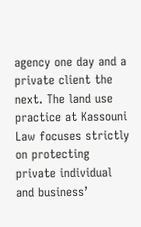agency one day and a private client the next. The land use practice at Kassouni Law focuses strictly on protecting private individual and business’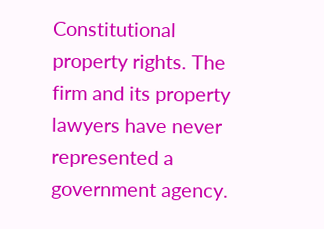Constitutional property rights. The firm and its property lawyers have never represented a government agency.